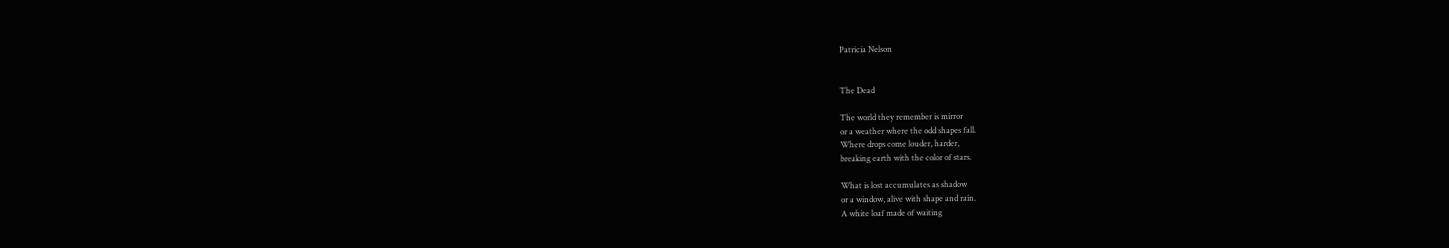Patricia Nelson


The Dead

The world they remember is mirror
or a weather where the odd shapes fall.
Where drops come louder, harder,
breaking earth with the color of stars.

What is lost accumulates as shadow
or a window, alive with shape and rain.
A white loaf made of waiting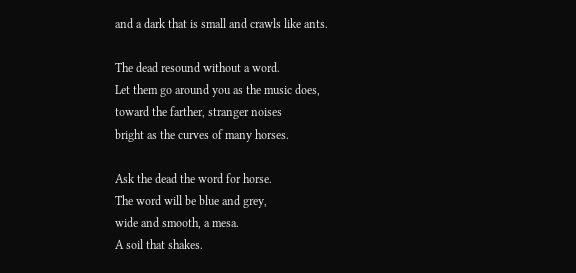and a dark that is small and crawls like ants.

The dead resound without a word.
Let them go around you as the music does,
toward the farther, stranger noises
bright as the curves of many horses.

Ask the dead the word for horse.
The word will be blue and grey,
wide and smooth, a mesa.
A soil that shakes.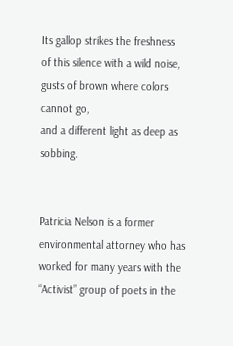Its gallop strikes the freshness
of this silence with a wild noise,
gusts of brown where colors cannot go,
and a different light as deep as sobbing.


Patricia Nelson is a former environmental attorney who has worked for many years with the “Activist” group of poets in the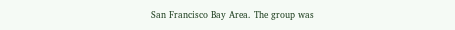San Francisco Bay Area. The group was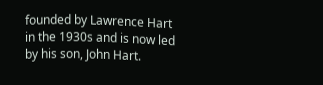founded by Lawrence Hart in the 1930s and is now led by his son, John Hart.